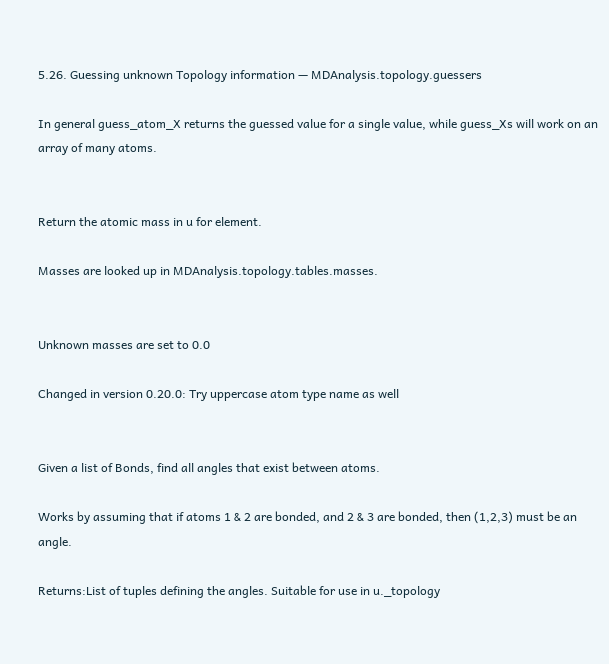5.26. Guessing unknown Topology information — MDAnalysis.topology.guessers

In general guess_atom_X returns the guessed value for a single value, while guess_Xs will work on an array of many atoms.


Return the atomic mass in u for element.

Masses are looked up in MDAnalysis.topology.tables.masses.


Unknown masses are set to 0.0

Changed in version 0.20.0: Try uppercase atom type name as well


Given a list of Bonds, find all angles that exist between atoms.

Works by assuming that if atoms 1 & 2 are bonded, and 2 & 3 are bonded, then (1,2,3) must be an angle.

Returns:List of tuples defining the angles. Suitable for use in u._topology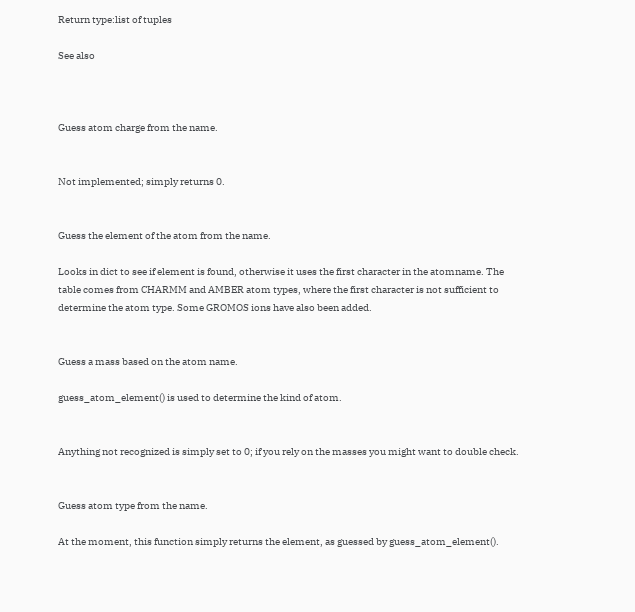Return type:list of tuples

See also



Guess atom charge from the name.


Not implemented; simply returns 0.


Guess the element of the atom from the name.

Looks in dict to see if element is found, otherwise it uses the first character in the atomname. The table comes from CHARMM and AMBER atom types, where the first character is not sufficient to determine the atom type. Some GROMOS ions have also been added.


Guess a mass based on the atom name.

guess_atom_element() is used to determine the kind of atom.


Anything not recognized is simply set to 0; if you rely on the masses you might want to double check.


Guess atom type from the name.

At the moment, this function simply returns the element, as guessed by guess_atom_element().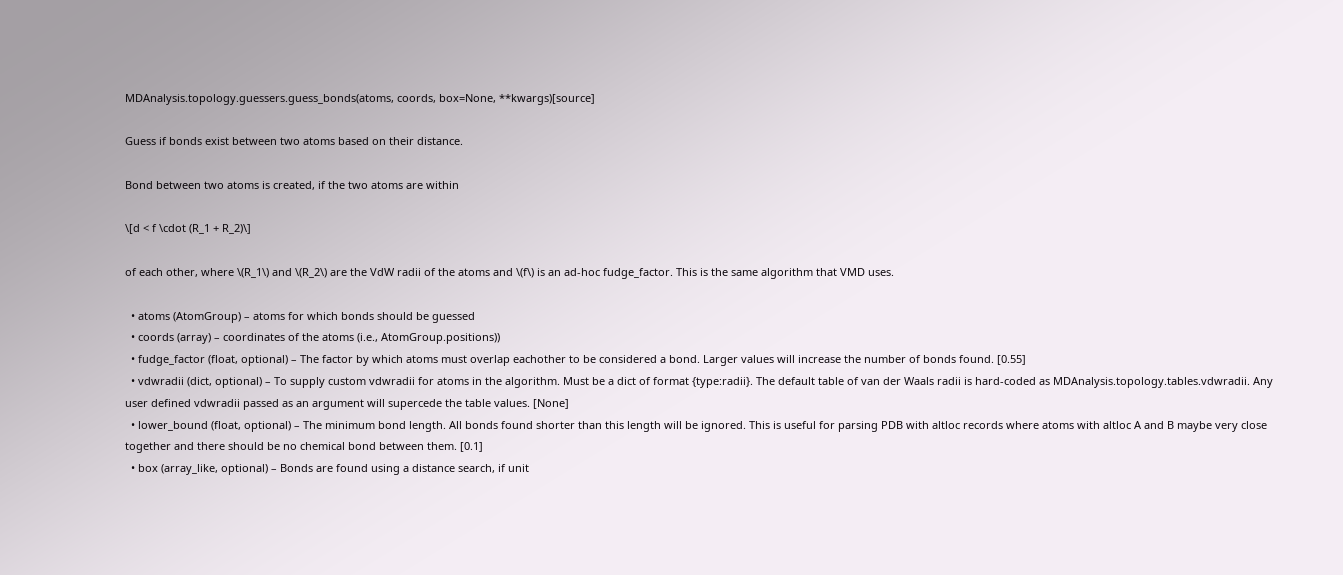MDAnalysis.topology.guessers.guess_bonds(atoms, coords, box=None, **kwargs)[source]

Guess if bonds exist between two atoms based on their distance.

Bond between two atoms is created, if the two atoms are within

\[d < f \cdot (R_1 + R_2)\]

of each other, where \(R_1\) and \(R_2\) are the VdW radii of the atoms and \(f\) is an ad-hoc fudge_factor. This is the same algorithm that VMD uses.

  • atoms (AtomGroup) – atoms for which bonds should be guessed
  • coords (array) – coordinates of the atoms (i.e., AtomGroup.positions))
  • fudge_factor (float, optional) – The factor by which atoms must overlap eachother to be considered a bond. Larger values will increase the number of bonds found. [0.55]
  • vdwradii (dict, optional) – To supply custom vdwradii for atoms in the algorithm. Must be a dict of format {type:radii}. The default table of van der Waals radii is hard-coded as MDAnalysis.topology.tables.vdwradii. Any user defined vdwradii passed as an argument will supercede the table values. [None]
  • lower_bound (float, optional) – The minimum bond length. All bonds found shorter than this length will be ignored. This is useful for parsing PDB with altloc records where atoms with altloc A and B maybe very close together and there should be no chemical bond between them. [0.1]
  • box (array_like, optional) – Bonds are found using a distance search, if unit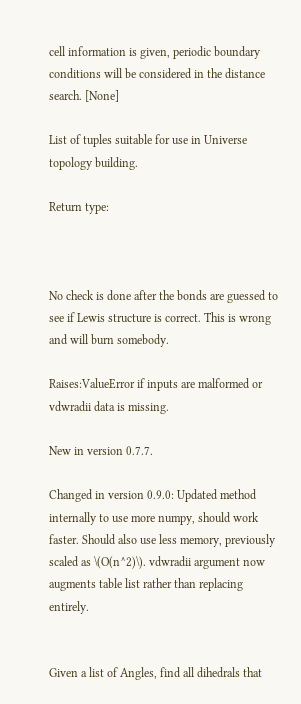cell information is given, periodic boundary conditions will be considered in the distance search. [None]

List of tuples suitable for use in Universe topology building.

Return type:



No check is done after the bonds are guessed to see if Lewis structure is correct. This is wrong and will burn somebody.

Raises:ValueError if inputs are malformed or vdwradii data is missing.

New in version 0.7.7.

Changed in version 0.9.0: Updated method internally to use more numpy, should work faster. Should also use less memory, previously scaled as \(O(n^2)\). vdwradii argument now augments table list rather than replacing entirely.


Given a list of Angles, find all dihedrals that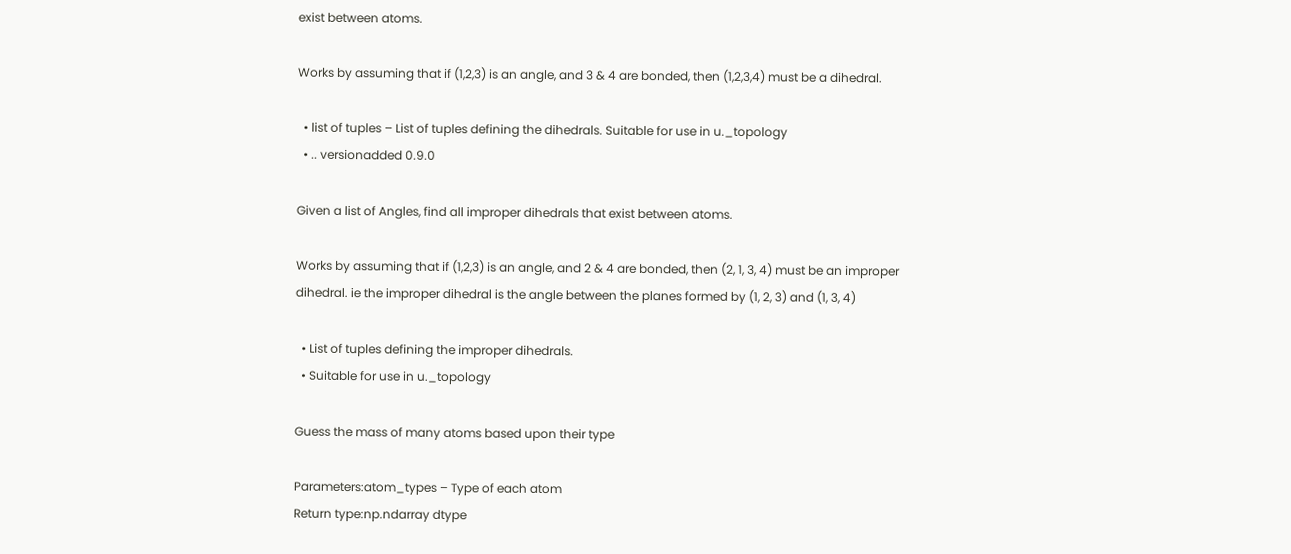exist between atoms.

Works by assuming that if (1,2,3) is an angle, and 3 & 4 are bonded, then (1,2,3,4) must be a dihedral.

  • list of tuples – List of tuples defining the dihedrals. Suitable for use in u._topology
  • .. versionadded 0.9.0

Given a list of Angles, find all improper dihedrals that exist between atoms.

Works by assuming that if (1,2,3) is an angle, and 2 & 4 are bonded, then (2, 1, 3, 4) must be an improper dihedral. ie the improper dihedral is the angle between the planes formed by (1, 2, 3) and (1, 3, 4)

  • List of tuples defining the improper dihedrals.
  • Suitable for use in u._topology

Guess the mass of many atoms based upon their type

Parameters:atom_types – Type of each atom
Return type:np.ndarray dtype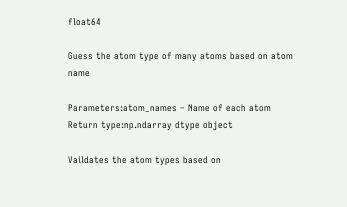float64

Guess the atom type of many atoms based on atom name

Parameters:atom_names – Name of each atom
Return type:np.ndarray dtype object

Vaildates the atom types based on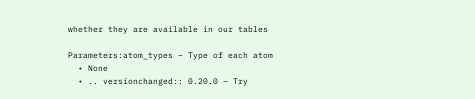whether they are available in our tables

Parameters:atom_types – Type of each atom
  • None
  • .. versionchanged:: 0.20.0 – Try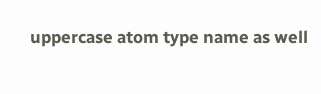uppercase atom type name as well